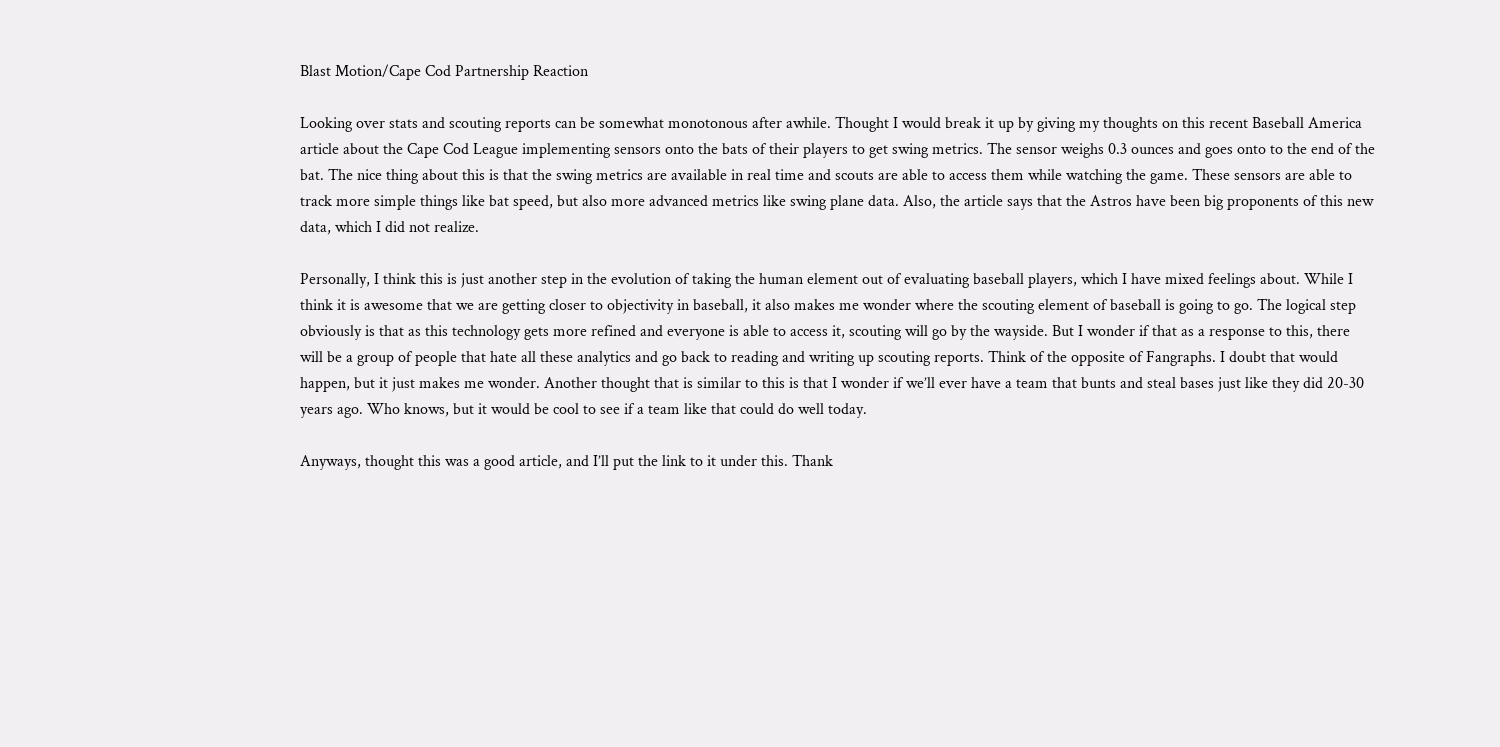Blast Motion/Cape Cod Partnership Reaction

Looking over stats and scouting reports can be somewhat monotonous after awhile. Thought I would break it up by giving my thoughts on this recent Baseball America article about the Cape Cod League implementing sensors onto the bats of their players to get swing metrics. The sensor weighs 0.3 ounces and goes onto to the end of the bat. The nice thing about this is that the swing metrics are available in real time and scouts are able to access them while watching the game. These sensors are able to track more simple things like bat speed, but also more advanced metrics like swing plane data. Also, the article says that the Astros have been big proponents of this new data, which I did not realize.

Personally, I think this is just another step in the evolution of taking the human element out of evaluating baseball players, which I have mixed feelings about. While I think it is awesome that we are getting closer to objectivity in baseball, it also makes me wonder where the scouting element of baseball is going to go. The logical step obviously is that as this technology gets more refined and everyone is able to access it, scouting will go by the wayside. But I wonder if that as a response to this, there will be a group of people that hate all these analytics and go back to reading and writing up scouting reports. Think of the opposite of Fangraphs. I doubt that would happen, but it just makes me wonder. Another thought that is similar to this is that I wonder if we’ll ever have a team that bunts and steal bases just like they did 20-30 years ago. Who knows, but it would be cool to see if a team like that could do well today.

Anyways, thought this was a good article, and I’ll put the link to it under this. Thank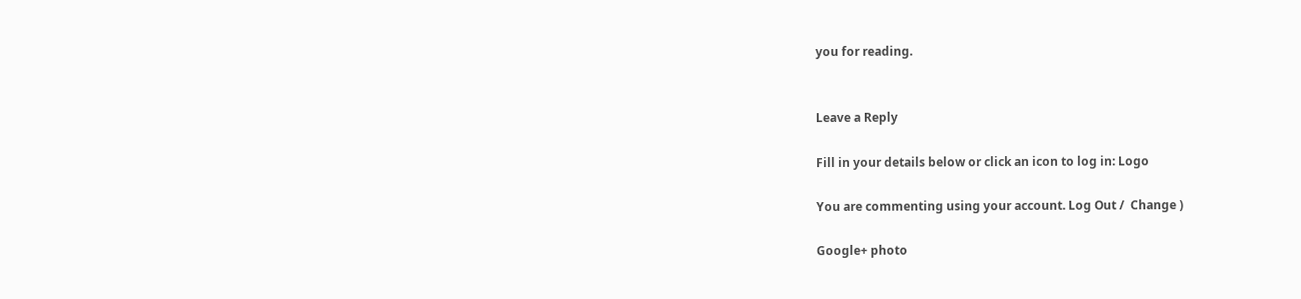you for reading.


Leave a Reply

Fill in your details below or click an icon to log in: Logo

You are commenting using your account. Log Out /  Change )

Google+ photo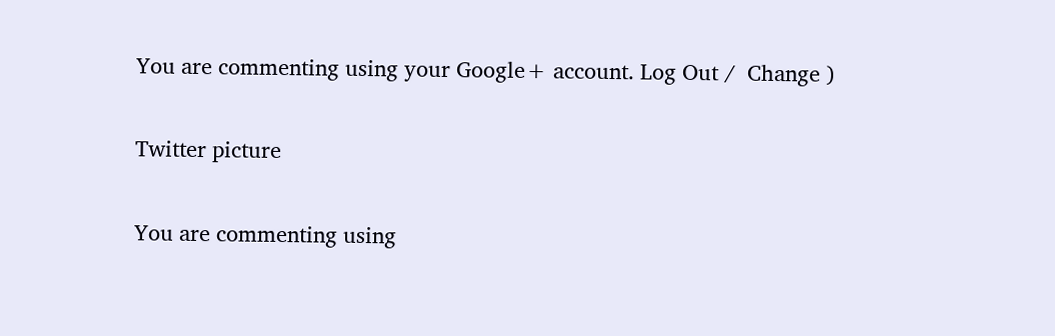You are commenting using your Google+ account. Log Out /  Change )

Twitter picture

You are commenting using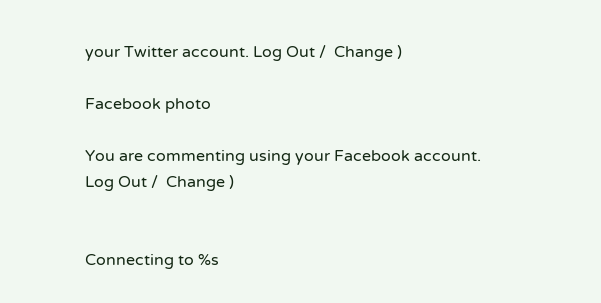your Twitter account. Log Out /  Change )

Facebook photo

You are commenting using your Facebook account. Log Out /  Change )


Connecting to %s